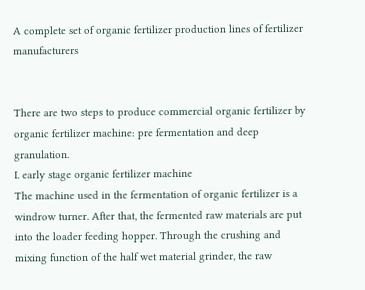A complete set of organic fertilizer production lines of fertilizer manufacturers


There are two steps to produce commercial organic fertilizer by organic fertilizer machine: pre fermentation and deep granulation.
I. early stage organic fertilizer machine
The machine used in the fermentation of organic fertilizer is a windrow turner. After that, the fermented raw materials are put into the loader feeding hopper. Through the crushing and mixing function of the half wet material grinder, the raw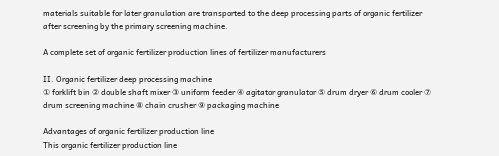materials suitable for later granulation are transported to the deep processing parts of organic fertilizer after screening by the primary screening machine.

A complete set of organic fertilizer production lines of fertilizer manufacturers

II. Organic fertilizer deep processing machine
① forklift bin ② double shaft mixer ③ uniform feeder ④ agitator granulator ⑤ drum dryer ⑥ drum cooler ⑦ drum screening machine ⑧ chain crusher ⑨ packaging machine

Advantages of organic fertilizer production line
This organic fertilizer production line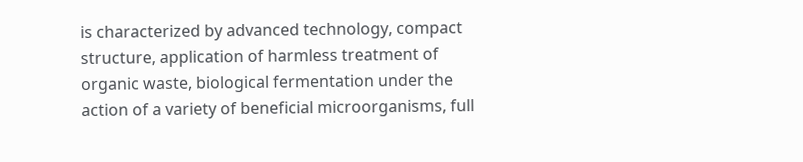is characterized by advanced technology, compact structure, application of harmless treatment of organic waste, biological fermentation under the action of a variety of beneficial microorganisms, full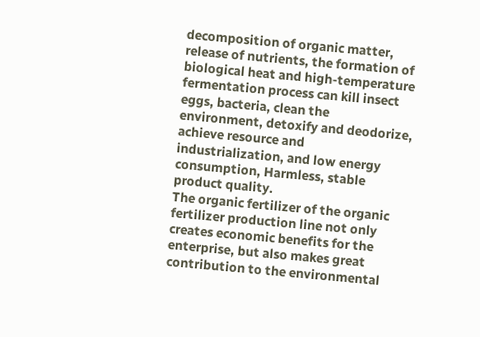decomposition of organic matter, release of nutrients, the formation of biological heat and high-temperature fermentation process can kill insect eggs, bacteria, clean the environment, detoxify and deodorize, achieve resource and industrialization, and low energy consumption, Harmless, stable product quality.
The organic fertilizer of the organic fertilizer production line not only creates economic benefits for the enterprise, but also makes great contribution to the environmental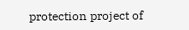protection project of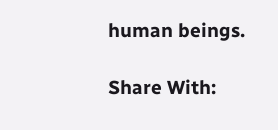human beings.

Share With: